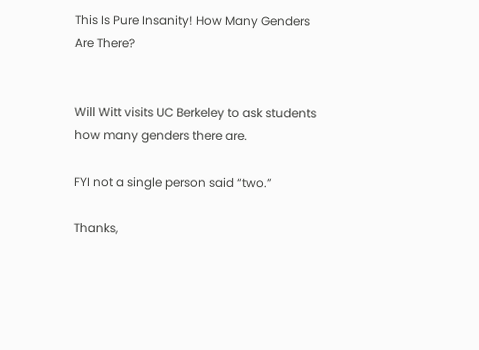This Is Pure Insanity! How Many Genders Are There?


Will Witt visits UC Berkeley to ask students how many genders there are.

FYI not a single person said “two.”

Thanks,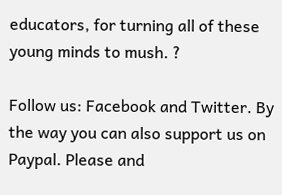educators, for turning all of these young minds to mush. ?

Follow us: Facebook and Twitter. By the way you can also support us on Paypal. Please and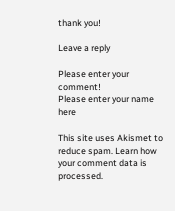thank you!

Leave a reply

Please enter your comment!
Please enter your name here

This site uses Akismet to reduce spam. Learn how your comment data is processed.